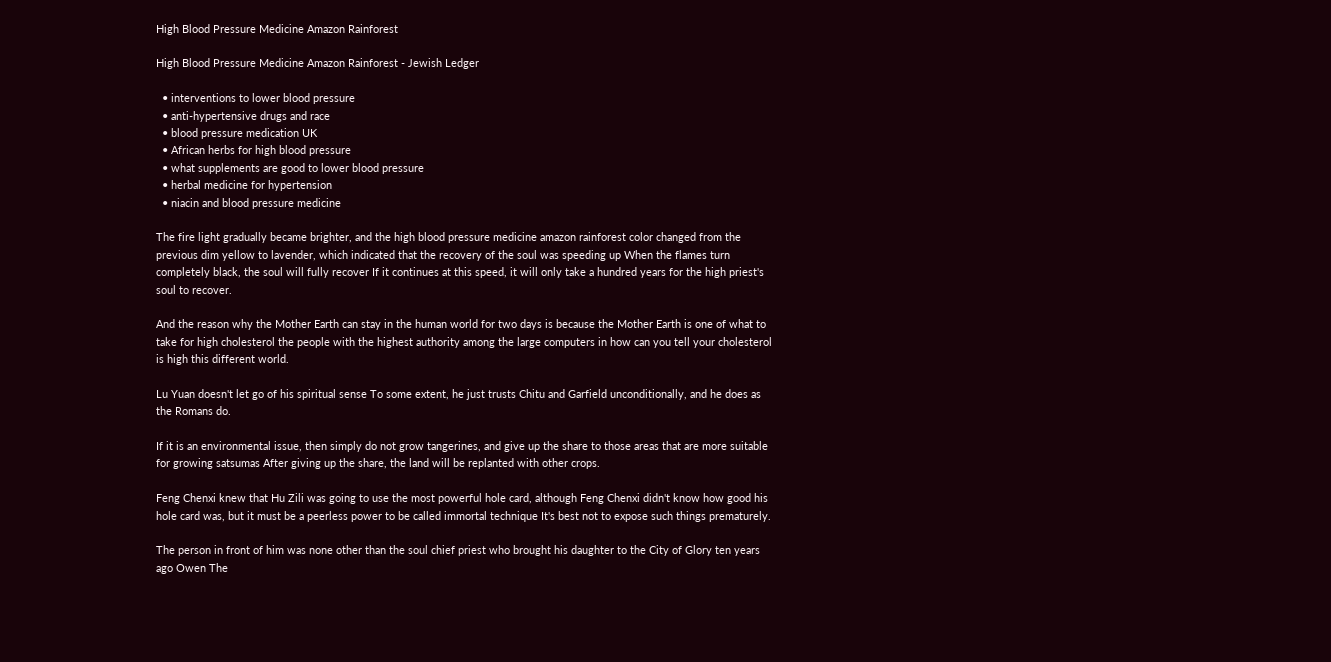High Blood Pressure Medicine Amazon Rainforest

High Blood Pressure Medicine Amazon Rainforest - Jewish Ledger

  • interventions to lower blood pressure
  • anti-hypertensive drugs and race
  • blood pressure medication UK
  • African herbs for high blood pressure
  • what supplements are good to lower blood pressure
  • herbal medicine for hypertension
  • niacin and blood pressure medicine

The fire light gradually became brighter, and the high blood pressure medicine amazon rainforest color changed from the previous dim yellow to lavender, which indicated that the recovery of the soul was speeding up When the flames turn completely black, the soul will fully recover If it continues at this speed, it will only take a hundred years for the high priest's soul to recover.

And the reason why the Mother Earth can stay in the human world for two days is because the Mother Earth is one of what to take for high cholesterol the people with the highest authority among the large computers in how can you tell your cholesterol is high this different world.

Lu Yuan doesn't let go of his spiritual sense To some extent, he just trusts Chitu and Garfield unconditionally, and he does as the Romans do.

If it is an environmental issue, then simply do not grow tangerines, and give up the share to those areas that are more suitable for growing satsumas After giving up the share, the land will be replanted with other crops.

Feng Chenxi knew that Hu Zili was going to use the most powerful hole card, although Feng Chenxi didn't know how good his hole card was, but it must be a peerless power to be called immortal technique It's best not to expose such things prematurely.

The person in front of him was none other than the soul chief priest who brought his daughter to the City of Glory ten years ago Owen The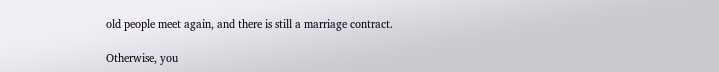old people meet again, and there is still a marriage contract.

Otherwise, you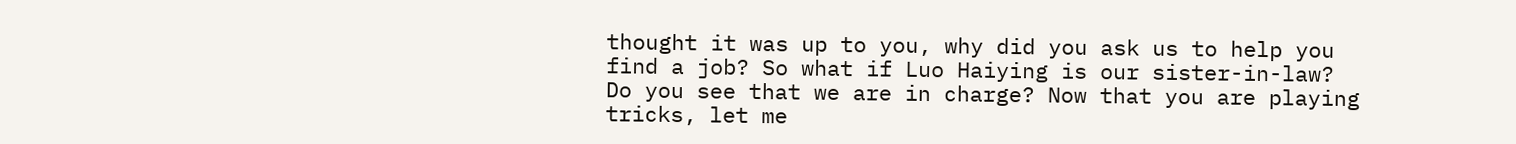thought it was up to you, why did you ask us to help you find a job? So what if Luo Haiying is our sister-in-law? Do you see that we are in charge? Now that you are playing tricks, let me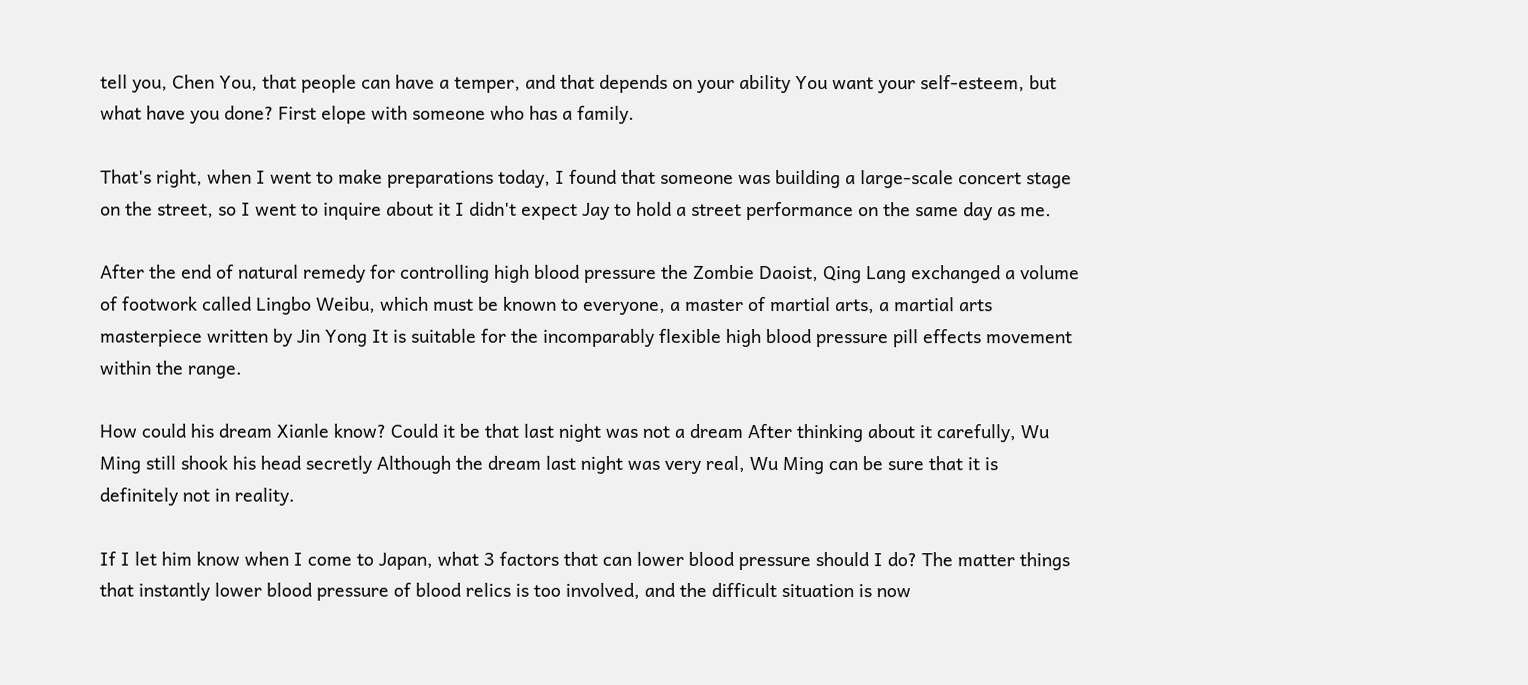tell you, Chen You, that people can have a temper, and that depends on your ability You want your self-esteem, but what have you done? First elope with someone who has a family.

That's right, when I went to make preparations today, I found that someone was building a large-scale concert stage on the street, so I went to inquire about it I didn't expect Jay to hold a street performance on the same day as me.

After the end of natural remedy for controlling high blood pressure the Zombie Daoist, Qing Lang exchanged a volume of footwork called Lingbo Weibu, which must be known to everyone, a master of martial arts, a martial arts masterpiece written by Jin Yong It is suitable for the incomparably flexible high blood pressure pill effects movement within the range.

How could his dream Xianle know? Could it be that last night was not a dream After thinking about it carefully, Wu Ming still shook his head secretly Although the dream last night was very real, Wu Ming can be sure that it is definitely not in reality.

If I let him know when I come to Japan, what 3 factors that can lower blood pressure should I do? The matter things that instantly lower blood pressure of blood relics is too involved, and the difficult situation is now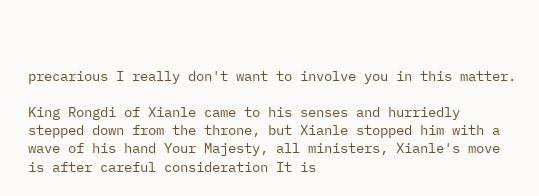precarious I really don't want to involve you in this matter.

King Rongdi of Xianle came to his senses and hurriedly stepped down from the throne, but Xianle stopped him with a wave of his hand Your Majesty, all ministers, Xianle's move is after careful consideration It is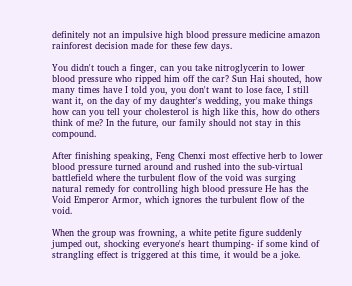definitely not an impulsive high blood pressure medicine amazon rainforest decision made for these few days.

You didn't touch a finger, can you take nitroglycerin to lower blood pressure who ripped him off the car? Sun Hai shouted, how many times have I told you, you don't want to lose face, I still want it, on the day of my daughter's wedding, you make things how can you tell your cholesterol is high like this, how do others think of me? In the future, our family should not stay in this compound.

After finishing speaking, Feng Chenxi most effective herb to lower blood pressure turned around and rushed into the sub-virtual battlefield where the turbulent flow of the void was surging natural remedy for controlling high blood pressure He has the Void Emperor Armor, which ignores the turbulent flow of the void.

When the group was frowning, a white petite figure suddenly jumped out, shocking everyone's heart thumping- if some kind of strangling effect is triggered at this time, it would be a joke.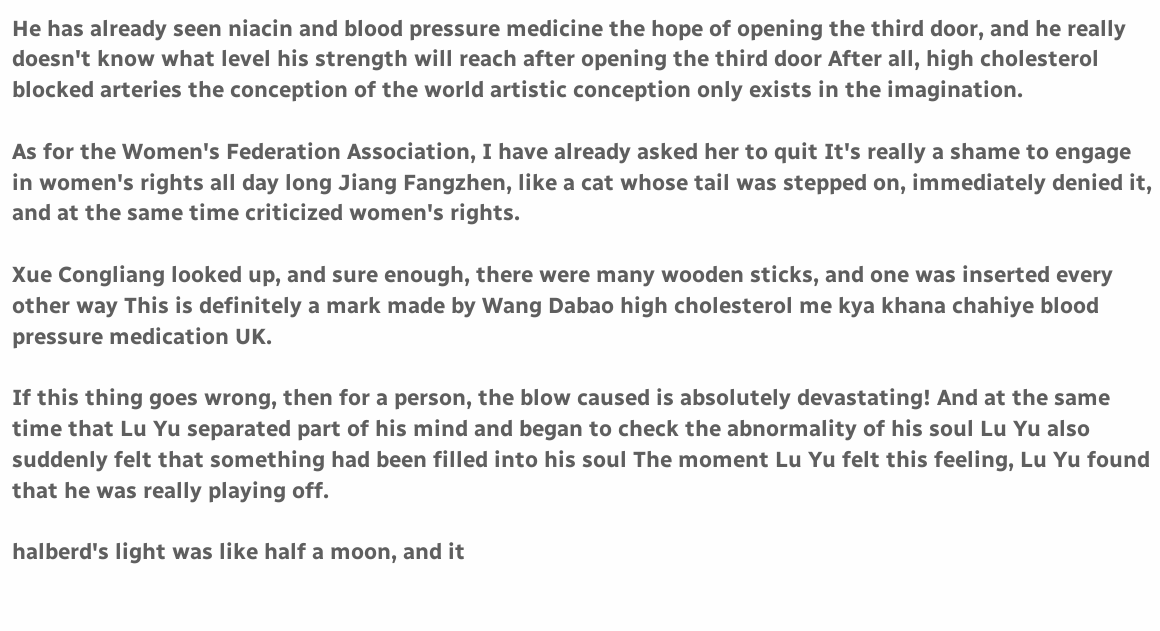He has already seen niacin and blood pressure medicine the hope of opening the third door, and he really doesn't know what level his strength will reach after opening the third door After all, high cholesterol blocked arteries the conception of the world artistic conception only exists in the imagination.

As for the Women's Federation Association, I have already asked her to quit It's really a shame to engage in women's rights all day long Jiang Fangzhen, like a cat whose tail was stepped on, immediately denied it, and at the same time criticized women's rights.

Xue Congliang looked up, and sure enough, there were many wooden sticks, and one was inserted every other way This is definitely a mark made by Wang Dabao high cholesterol me kya khana chahiye blood pressure medication UK.

If this thing goes wrong, then for a person, the blow caused is absolutely devastating! And at the same time that Lu Yu separated part of his mind and began to check the abnormality of his soul Lu Yu also suddenly felt that something had been filled into his soul The moment Lu Yu felt this feeling, Lu Yu found that he was really playing off.

halberd's light was like half a moon, and it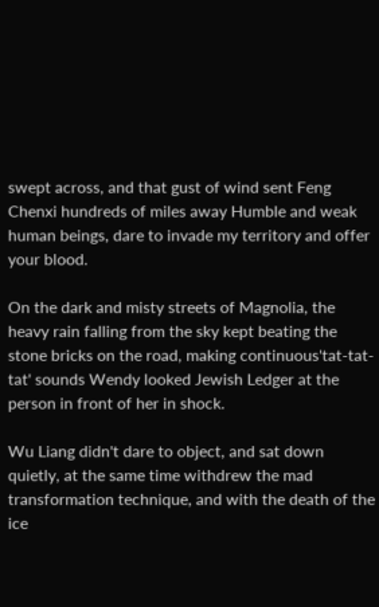swept across, and that gust of wind sent Feng Chenxi hundreds of miles away Humble and weak human beings, dare to invade my territory and offer your blood.

On the dark and misty streets of Magnolia, the heavy rain falling from the sky kept beating the stone bricks on the road, making continuous'tat-tat-tat' sounds Wendy looked Jewish Ledger at the person in front of her in shock.

Wu Liang didn't dare to object, and sat down quietly, at the same time withdrew the mad transformation technique, and with the death of the ice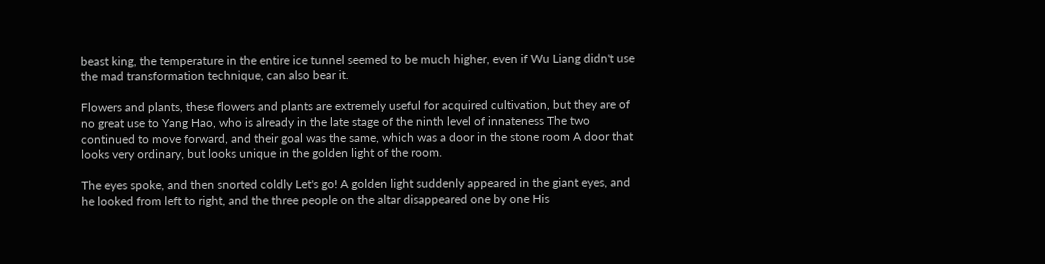beast king, the temperature in the entire ice tunnel seemed to be much higher, even if Wu Liang didn't use the mad transformation technique, can also bear it.

Flowers and plants, these flowers and plants are extremely useful for acquired cultivation, but they are of no great use to Yang Hao, who is already in the late stage of the ninth level of innateness The two continued to move forward, and their goal was the same, which was a door in the stone room A door that looks very ordinary, but looks unique in the golden light of the room.

The eyes spoke, and then snorted coldly Let's go! A golden light suddenly appeared in the giant eyes, and he looked from left to right, and the three people on the altar disappeared one by one His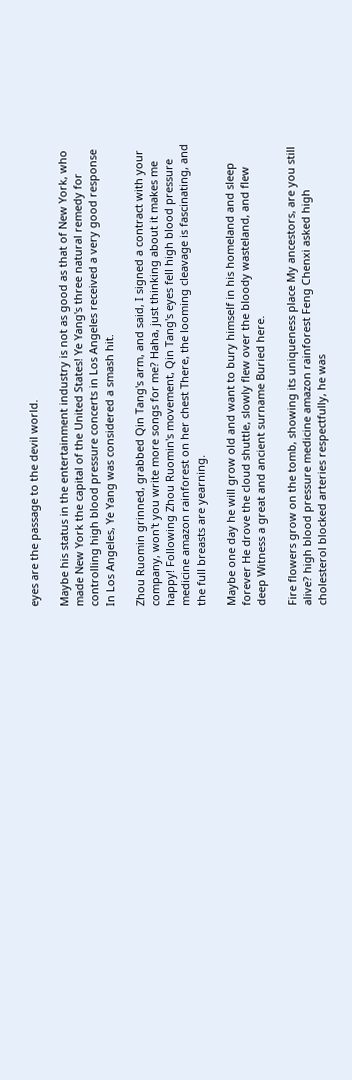eyes are the passage to the devil world.

Maybe his status in the entertainment industry is not as good as that of New York, who made New York the capital of the United States! Ye Yang's three natural remedy for controlling high blood pressure concerts in Los Angeles received a very good response In Los Angeles, Ye Yang was considered a smash hit.

Zhou Ruomin grinned, grabbed Qin Tang's arm, and said, I signed a contract with your company, won't you write more songs for me? Haha, just thinking about it makes me happy! Following Zhou Ruomin's movement, Qin Tang's eyes fell high blood pressure medicine amazon rainforest on her chest There, the looming cleavage is fascinating, and the full breasts are yearning.

Maybe one day he will grow old and want to bury himself in his homeland and sleep forever He drove the cloud shuttle, slowly flew over the bloody wasteland, and flew deep Witness a great and ancient surname Buried here.

Fire flowers grow on the tomb, showing its uniqueness place My ancestors, are you still alive? high blood pressure medicine amazon rainforest Feng Chenxi asked high cholesterol blocked arteries respectfully, he was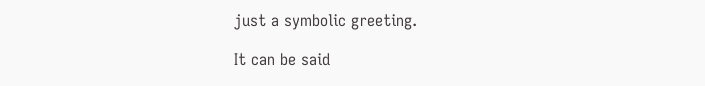just a symbolic greeting.

It can be said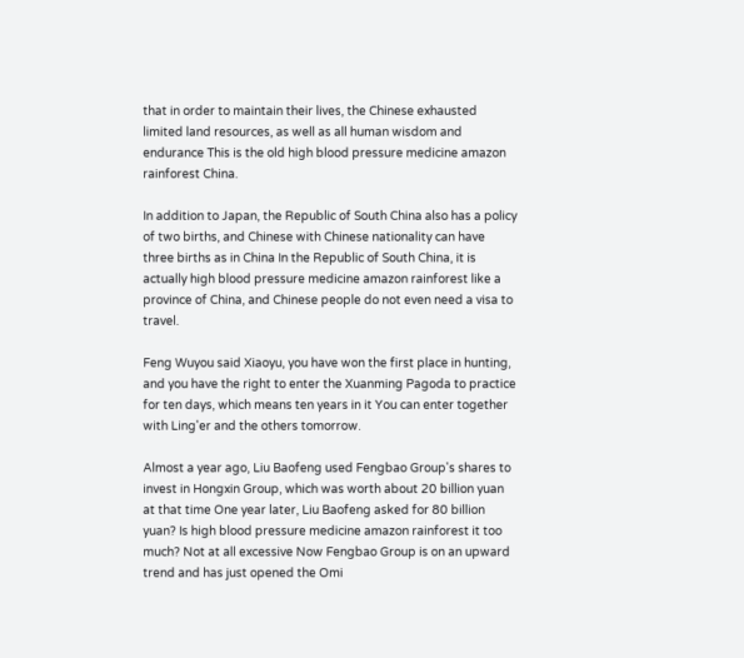that in order to maintain their lives, the Chinese exhausted limited land resources, as well as all human wisdom and endurance This is the old high blood pressure medicine amazon rainforest China.

In addition to Japan, the Republic of South China also has a policy of two births, and Chinese with Chinese nationality can have three births as in China In the Republic of South China, it is actually high blood pressure medicine amazon rainforest like a province of China, and Chinese people do not even need a visa to travel.

Feng Wuyou said Xiaoyu, you have won the first place in hunting, and you have the right to enter the Xuanming Pagoda to practice for ten days, which means ten years in it You can enter together with Ling'er and the others tomorrow.

Almost a year ago, Liu Baofeng used Fengbao Group's shares to invest in Hongxin Group, which was worth about 20 billion yuan at that time One year later, Liu Baofeng asked for 80 billion yuan? Is high blood pressure medicine amazon rainforest it too much? Not at all excessive Now Fengbao Group is on an upward trend and has just opened the Omi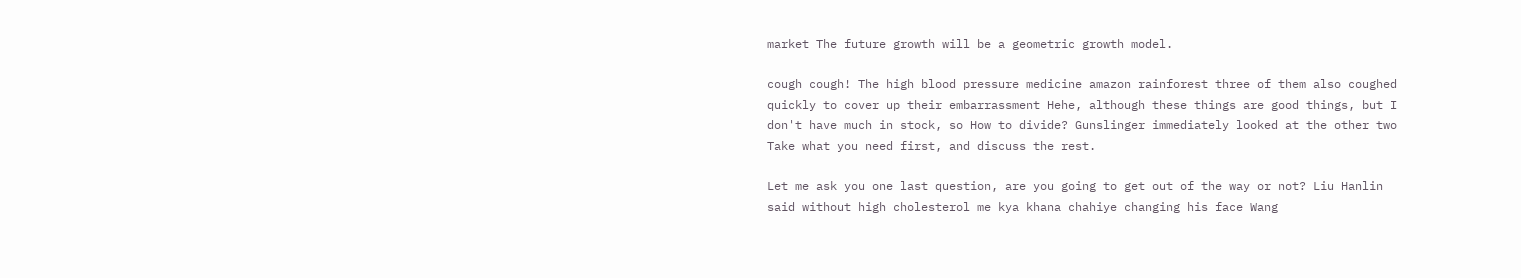market The future growth will be a geometric growth model.

cough cough! The high blood pressure medicine amazon rainforest three of them also coughed quickly to cover up their embarrassment Hehe, although these things are good things, but I don't have much in stock, so How to divide? Gunslinger immediately looked at the other two Take what you need first, and discuss the rest.

Let me ask you one last question, are you going to get out of the way or not? Liu Hanlin said without high cholesterol me kya khana chahiye changing his face Wang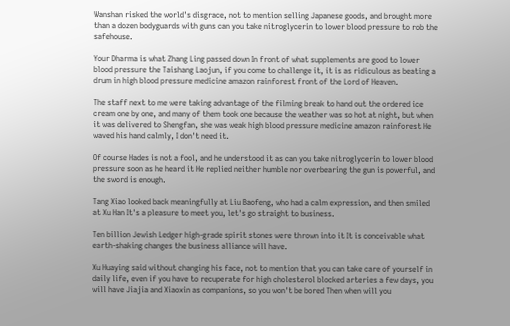Wanshan risked the world's disgrace, not to mention selling Japanese goods, and brought more than a dozen bodyguards with guns can you take nitroglycerin to lower blood pressure to rob the safehouse.

Your Dharma is what Zhang Ling passed down In front of what supplements are good to lower blood pressure the Taishang Laojun, if you come to challenge it, it is as ridiculous as beating a drum in high blood pressure medicine amazon rainforest front of the Lord of Heaven.

The staff next to me were taking advantage of the filming break to hand out the ordered ice cream one by one, and many of them took one because the weather was so hot at night, but when it was delivered to Shengfan, she was weak high blood pressure medicine amazon rainforest He waved his hand calmly, I don't need it.

Of course Hades is not a fool, and he understood it as can you take nitroglycerin to lower blood pressure soon as he heard it He replied neither humble nor overbearing the gun is powerful, and the sword is enough.

Tang Xiao looked back meaningfully at Liu Baofeng, who had a calm expression, and then smiled at Xu Han It's a pleasure to meet you, let's go straight to business.

Ten billion Jewish Ledger high-grade spirit stones were thrown into it It is conceivable what earth-shaking changes the business alliance will have.

Xu Huaying said without changing his face, not to mention that you can take care of yourself in daily life, even if you have to recuperate for high cholesterol blocked arteries a few days, you will have Jiajia and Xiaoxin as companions, so you won't be bored Then when will you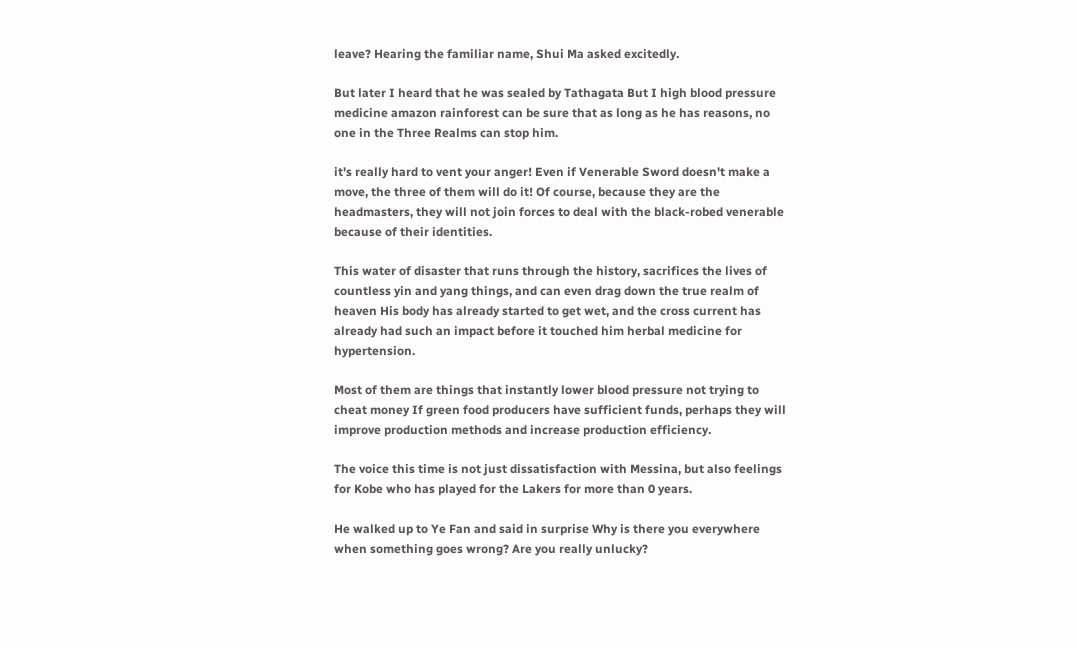leave? Hearing the familiar name, Shui Ma asked excitedly.

But later I heard that he was sealed by Tathagata But I high blood pressure medicine amazon rainforest can be sure that as long as he has reasons, no one in the Three Realms can stop him.

it's really hard to vent your anger! Even if Venerable Sword doesn't make a move, the three of them will do it! Of course, because they are the headmasters, they will not join forces to deal with the black-robed venerable because of their identities.

This water of disaster that runs through the history, sacrifices the lives of countless yin and yang things, and can even drag down the true realm of heaven His body has already started to get wet, and the cross current has already had such an impact before it touched him herbal medicine for hypertension.

Most of them are things that instantly lower blood pressure not trying to cheat money If green food producers have sufficient funds, perhaps they will improve production methods and increase production efficiency.

The voice this time is not just dissatisfaction with Messina, but also feelings for Kobe who has played for the Lakers for more than 0 years.

He walked up to Ye Fan and said in surprise Why is there you everywhere when something goes wrong? Are you really unlucky?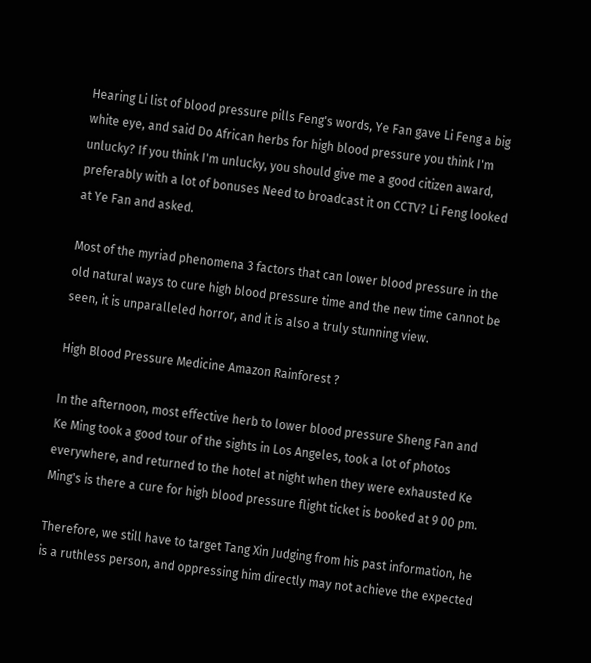Hearing Li list of blood pressure pills Feng's words, Ye Fan gave Li Feng a big white eye, and said Do African herbs for high blood pressure you think I'm unlucky? If you think I'm unlucky, you should give me a good citizen award, preferably with a lot of bonuses Need to broadcast it on CCTV? Li Feng looked at Ye Fan and asked.

Most of the myriad phenomena 3 factors that can lower blood pressure in the old natural ways to cure high blood pressure time and the new time cannot be seen, it is unparalleled horror, and it is also a truly stunning view.

High Blood Pressure Medicine Amazon Rainforest ?

In the afternoon, most effective herb to lower blood pressure Sheng Fan and Ke Ming took a good tour of the sights in Los Angeles, took a lot of photos everywhere, and returned to the hotel at night when they were exhausted Ke Ming's is there a cure for high blood pressure flight ticket is booked at 9 00 pm.

Therefore, we still have to target Tang Xin Judging from his past information, he is a ruthless person, and oppressing him directly may not achieve the expected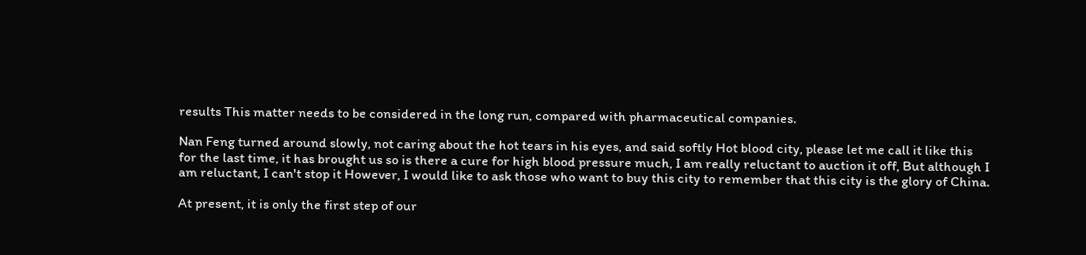results This matter needs to be considered in the long run, compared with pharmaceutical companies.

Nan Feng turned around slowly, not caring about the hot tears in his eyes, and said softly Hot blood city, please let me call it like this for the last time, it has brought us so is there a cure for high blood pressure much, I am really reluctant to auction it off, But although I am reluctant, I can't stop it However, I would like to ask those who want to buy this city to remember that this city is the glory of China.

At present, it is only the first step of our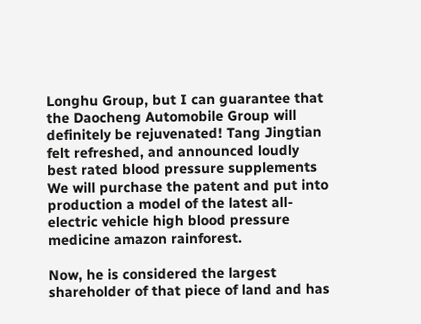Longhu Group, but I can guarantee that the Daocheng Automobile Group will definitely be rejuvenated! Tang Jingtian felt refreshed, and announced loudly best rated blood pressure supplements We will purchase the patent and put into production a model of the latest all-electric vehicle high blood pressure medicine amazon rainforest.

Now, he is considered the largest shareholder of that piece of land and has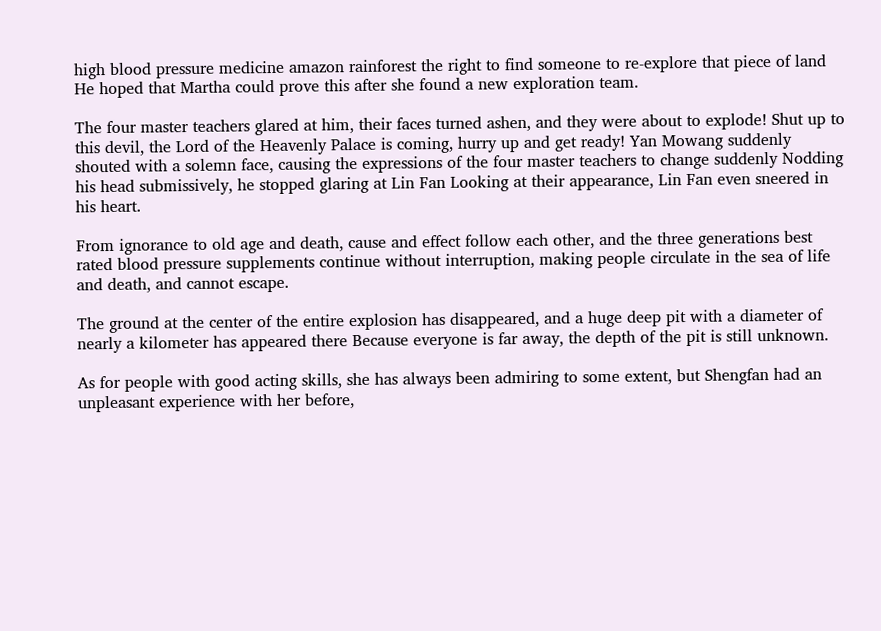high blood pressure medicine amazon rainforest the right to find someone to re-explore that piece of land He hoped that Martha could prove this after she found a new exploration team.

The four master teachers glared at him, their faces turned ashen, and they were about to explode! Shut up to this devil, the Lord of the Heavenly Palace is coming, hurry up and get ready! Yan Mowang suddenly shouted with a solemn face, causing the expressions of the four master teachers to change suddenly Nodding his head submissively, he stopped glaring at Lin Fan Looking at their appearance, Lin Fan even sneered in his heart.

From ignorance to old age and death, cause and effect follow each other, and the three generations best rated blood pressure supplements continue without interruption, making people circulate in the sea of life and death, and cannot escape.

The ground at the center of the entire explosion has disappeared, and a huge deep pit with a diameter of nearly a kilometer has appeared there Because everyone is far away, the depth of the pit is still unknown.

As for people with good acting skills, she has always been admiring to some extent, but Shengfan had an unpleasant experience with her before,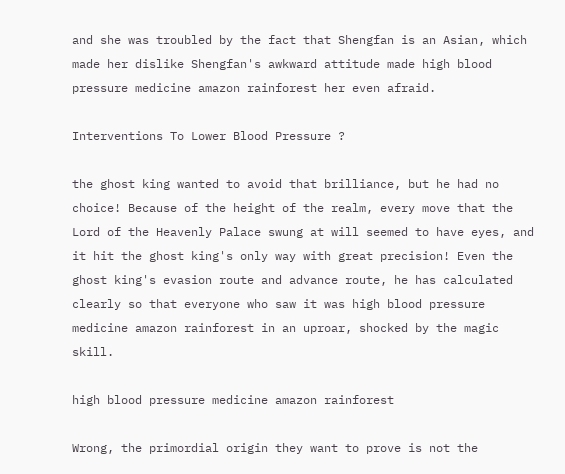and she was troubled by the fact that Shengfan is an Asian, which made her dislike Shengfan's awkward attitude made high blood pressure medicine amazon rainforest her even afraid.

Interventions To Lower Blood Pressure ?

the ghost king wanted to avoid that brilliance, but he had no choice! Because of the height of the realm, every move that the Lord of the Heavenly Palace swung at will seemed to have eyes, and it hit the ghost king's only way with great precision! Even the ghost king's evasion route and advance route, he has calculated clearly so that everyone who saw it was high blood pressure medicine amazon rainforest in an uproar, shocked by the magic skill.

high blood pressure medicine amazon rainforest

Wrong, the primordial origin they want to prove is not the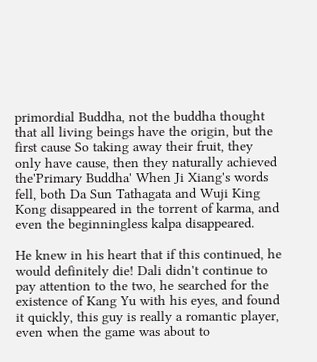primordial Buddha, not the buddha thought that all living beings have the origin, but the first cause So taking away their fruit, they only have cause, then they naturally achieved the'Primary Buddha' When Ji Xiang's words fell, both Da Sun Tathagata and Wuji King Kong disappeared in the torrent of karma, and even the beginningless kalpa disappeared.

He knew in his heart that if this continued, he would definitely die! Dali didn't continue to pay attention to the two, he searched for the existence of Kang Yu with his eyes, and found it quickly, this guy is really a romantic player, even when the game was about to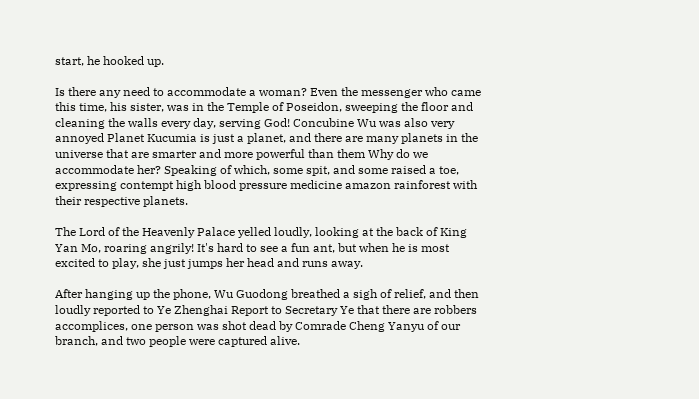start, he hooked up.

Is there any need to accommodate a woman? Even the messenger who came this time, his sister, was in the Temple of Poseidon, sweeping the floor and cleaning the walls every day, serving God! Concubine Wu was also very annoyed Planet Kucumia is just a planet, and there are many planets in the universe that are smarter and more powerful than them Why do we accommodate her? Speaking of which, some spit, and some raised a toe, expressing contempt high blood pressure medicine amazon rainforest with their respective planets.

The Lord of the Heavenly Palace yelled loudly, looking at the back of King Yan Mo, roaring angrily! It's hard to see a fun ant, but when he is most excited to play, she just jumps her head and runs away.

After hanging up the phone, Wu Guodong breathed a sigh of relief, and then loudly reported to Ye Zhenghai Report to Secretary Ye that there are robbers accomplices, one person was shot dead by Comrade Cheng Yanyu of our branch, and two people were captured alive.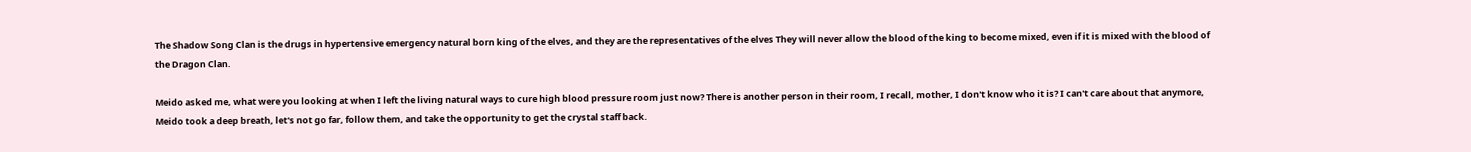The Shadow Song Clan is the drugs in hypertensive emergency natural born king of the elves, and they are the representatives of the elves They will never allow the blood of the king to become mixed, even if it is mixed with the blood of the Dragon Clan.

Meido asked me, what were you looking at when I left the living natural ways to cure high blood pressure room just now? There is another person in their room, I recall, mother, I don't know who it is? I can't care about that anymore, Meido took a deep breath, let's not go far, follow them, and take the opportunity to get the crystal staff back.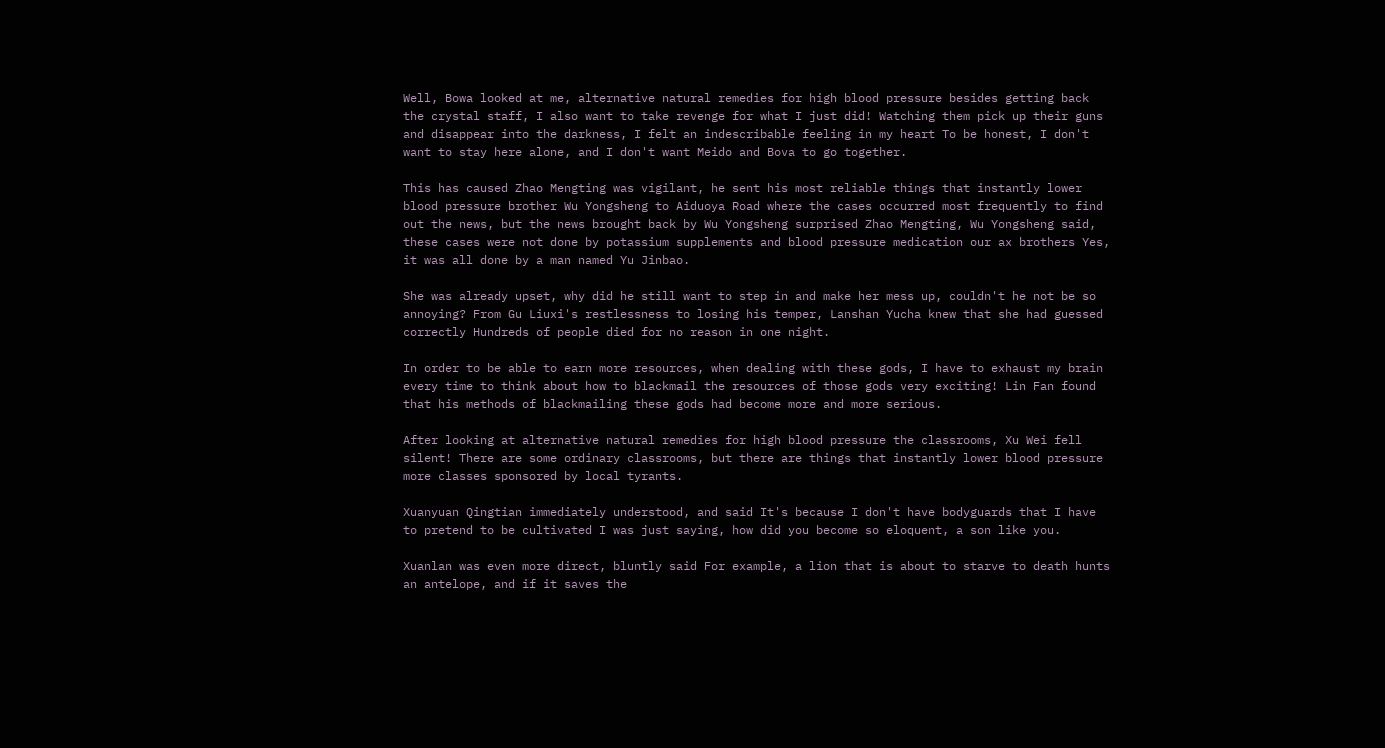Well, Bowa looked at me, alternative natural remedies for high blood pressure besides getting back the crystal staff, I also want to take revenge for what I just did! Watching them pick up their guns and disappear into the darkness, I felt an indescribable feeling in my heart To be honest, I don't want to stay here alone, and I don't want Meido and Bova to go together.

This has caused Zhao Mengting was vigilant, he sent his most reliable things that instantly lower blood pressure brother Wu Yongsheng to Aiduoya Road where the cases occurred most frequently to find out the news, but the news brought back by Wu Yongsheng surprised Zhao Mengting, Wu Yongsheng said, these cases were not done by potassium supplements and blood pressure medication our ax brothers Yes, it was all done by a man named Yu Jinbao.

She was already upset, why did he still want to step in and make her mess up, couldn't he not be so annoying? From Gu Liuxi's restlessness to losing his temper, Lanshan Yucha knew that she had guessed correctly Hundreds of people died for no reason in one night.

In order to be able to earn more resources, when dealing with these gods, I have to exhaust my brain every time to think about how to blackmail the resources of those gods very exciting! Lin Fan found that his methods of blackmailing these gods had become more and more serious.

After looking at alternative natural remedies for high blood pressure the classrooms, Xu Wei fell silent! There are some ordinary classrooms, but there are things that instantly lower blood pressure more classes sponsored by local tyrants.

Xuanyuan Qingtian immediately understood, and said It's because I don't have bodyguards that I have to pretend to be cultivated I was just saying, how did you become so eloquent, a son like you.

Xuanlan was even more direct, bluntly said For example, a lion that is about to starve to death hunts an antelope, and if it saves the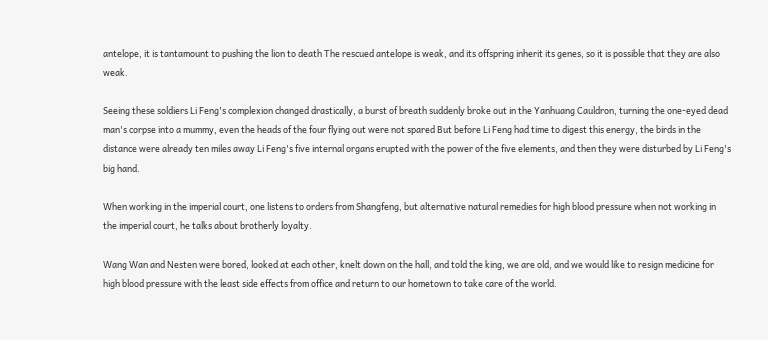antelope, it is tantamount to pushing the lion to death The rescued antelope is weak, and its offspring inherit its genes, so it is possible that they are also weak.

Seeing these soldiers Li Feng's complexion changed drastically, a burst of breath suddenly broke out in the Yanhuang Cauldron, turning the one-eyed dead man's corpse into a mummy, even the heads of the four flying out were not spared But before Li Feng had time to digest this energy, the birds in the distance were already ten miles away Li Feng's five internal organs erupted with the power of the five elements, and then they were disturbed by Li Feng's big hand.

When working in the imperial court, one listens to orders from Shangfeng, but alternative natural remedies for high blood pressure when not working in the imperial court, he talks about brotherly loyalty.

Wang Wan and Nesten were bored, looked at each other, knelt down on the hall, and told the king, we are old, and we would like to resign medicine for high blood pressure with the least side effects from office and return to our hometown to take care of the world.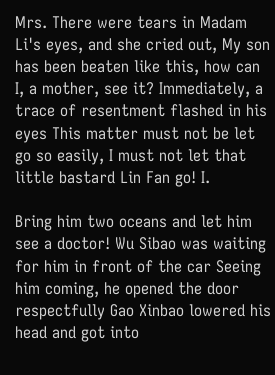Mrs. There were tears in Madam Li's eyes, and she cried out, My son has been beaten like this, how can I, a mother, see it? Immediately, a trace of resentment flashed in his eyes This matter must not be let go so easily, I must not let that little bastard Lin Fan go! I.

Bring him two oceans and let him see a doctor! Wu Sibao was waiting for him in front of the car Seeing him coming, he opened the door respectfully Gao Xinbao lowered his head and got into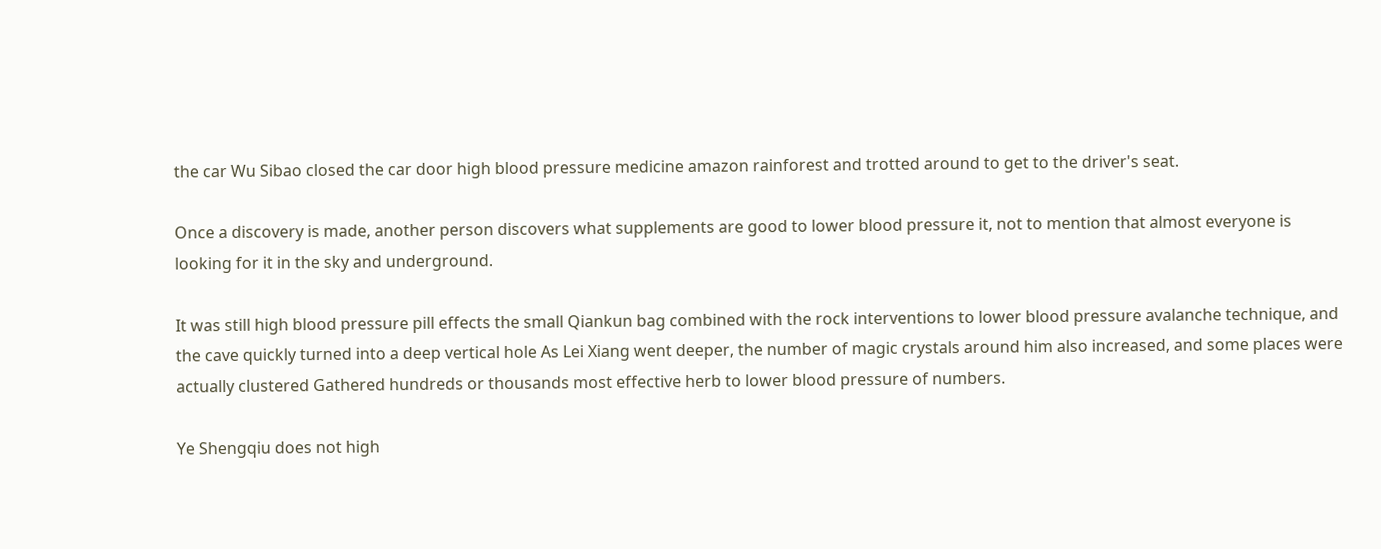the car Wu Sibao closed the car door high blood pressure medicine amazon rainforest and trotted around to get to the driver's seat.

Once a discovery is made, another person discovers what supplements are good to lower blood pressure it, not to mention that almost everyone is looking for it in the sky and underground.

It was still high blood pressure pill effects the small Qiankun bag combined with the rock interventions to lower blood pressure avalanche technique, and the cave quickly turned into a deep vertical hole As Lei Xiang went deeper, the number of magic crystals around him also increased, and some places were actually clustered Gathered hundreds or thousands most effective herb to lower blood pressure of numbers.

Ye Shengqiu does not high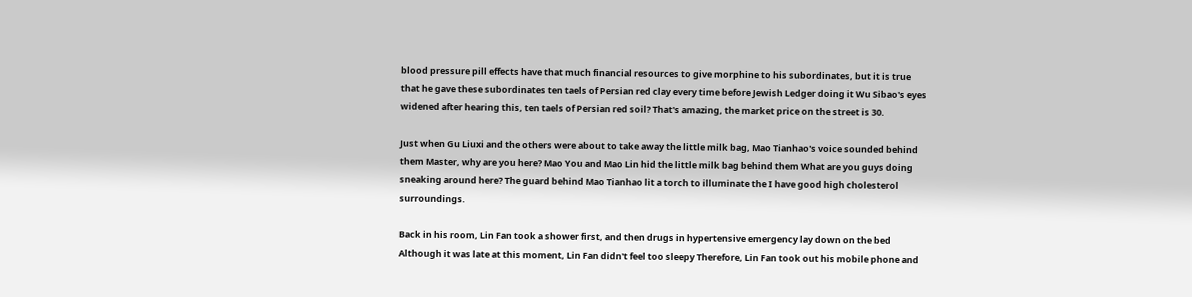blood pressure pill effects have that much financial resources to give morphine to his subordinates, but it is true that he gave these subordinates ten taels of Persian red clay every time before Jewish Ledger doing it Wu Sibao's eyes widened after hearing this, ten taels of Persian red soil? That's amazing, the market price on the street is 30.

Just when Gu Liuxi and the others were about to take away the little milk bag, Mao Tianhao's voice sounded behind them Master, why are you here? Mao You and Mao Lin hid the little milk bag behind them What are you guys doing sneaking around here? The guard behind Mao Tianhao lit a torch to illuminate the I have good high cholesterol surroundings.

Back in his room, Lin Fan took a shower first, and then drugs in hypertensive emergency lay down on the bed Although it was late at this moment, Lin Fan didn't feel too sleepy Therefore, Lin Fan took out his mobile phone and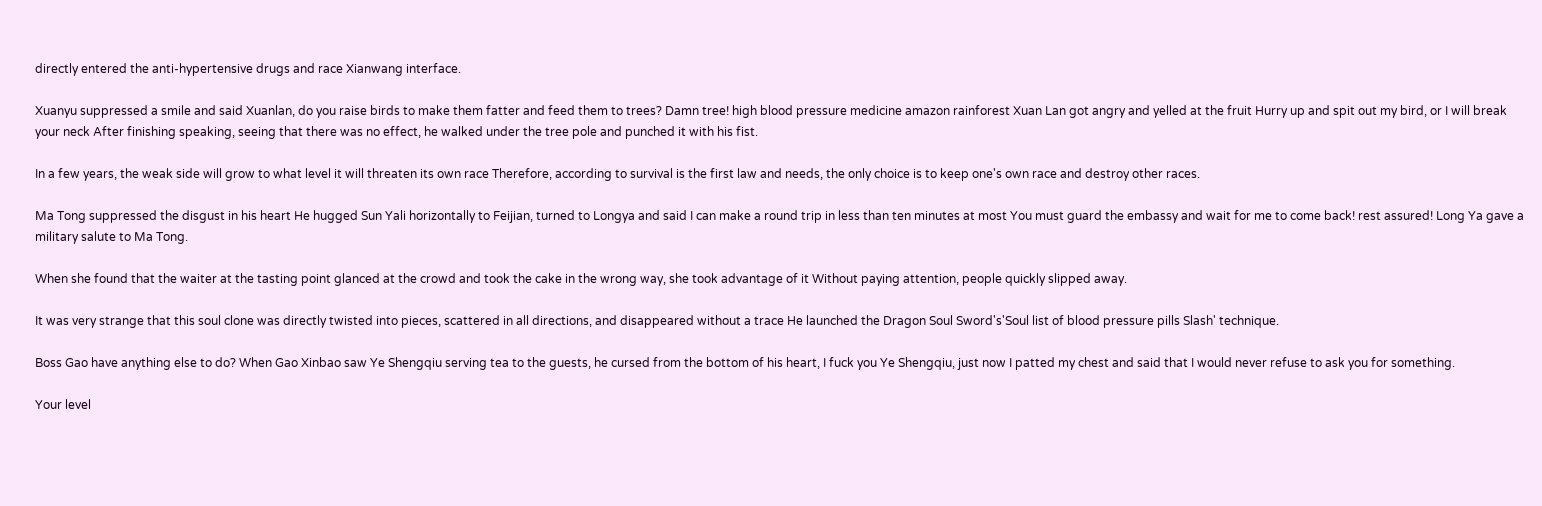directly entered the anti-hypertensive drugs and race Xianwang interface.

Xuanyu suppressed a smile and said Xuanlan, do you raise birds to make them fatter and feed them to trees? Damn tree! high blood pressure medicine amazon rainforest Xuan Lan got angry and yelled at the fruit Hurry up and spit out my bird, or I will break your neck After finishing speaking, seeing that there was no effect, he walked under the tree pole and punched it with his fist.

In a few years, the weak side will grow to what level it will threaten its own race Therefore, according to survival is the first law and needs, the only choice is to keep one's own race and destroy other races.

Ma Tong suppressed the disgust in his heart He hugged Sun Yali horizontally to Feijian, turned to Longya and said I can make a round trip in less than ten minutes at most You must guard the embassy and wait for me to come back! rest assured! Long Ya gave a military salute to Ma Tong.

When she found that the waiter at the tasting point glanced at the crowd and took the cake in the wrong way, she took advantage of it Without paying attention, people quickly slipped away.

It was very strange that this soul clone was directly twisted into pieces, scattered in all directions, and disappeared without a trace He launched the Dragon Soul Sword's'Soul list of blood pressure pills Slash' technique.

Boss Gao have anything else to do? When Gao Xinbao saw Ye Shengqiu serving tea to the guests, he cursed from the bottom of his heart, I fuck you Ye Shengqiu, just now I patted my chest and said that I would never refuse to ask you for something.

Your level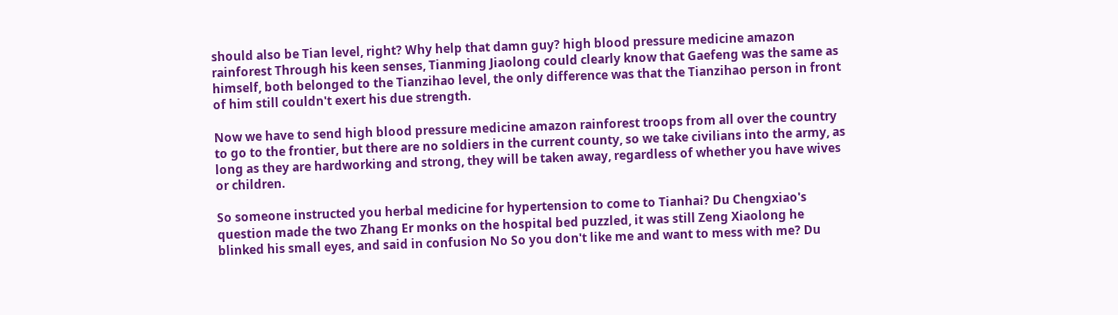should also be Tian level, right? Why help that damn guy? high blood pressure medicine amazon rainforest Through his keen senses, Tianming Jiaolong could clearly know that Gaefeng was the same as himself, both belonged to the Tianzihao level, the only difference was that the Tianzihao person in front of him still couldn't exert his due strength.

Now we have to send high blood pressure medicine amazon rainforest troops from all over the country to go to the frontier, but there are no soldiers in the current county, so we take civilians into the army, as long as they are hardworking and strong, they will be taken away, regardless of whether you have wives or children.

So someone instructed you herbal medicine for hypertension to come to Tianhai? Du Chengxiao's question made the two Zhang Er monks on the hospital bed puzzled, it was still Zeng Xiaolong he blinked his small eyes, and said in confusion No So you don't like me and want to mess with me? Du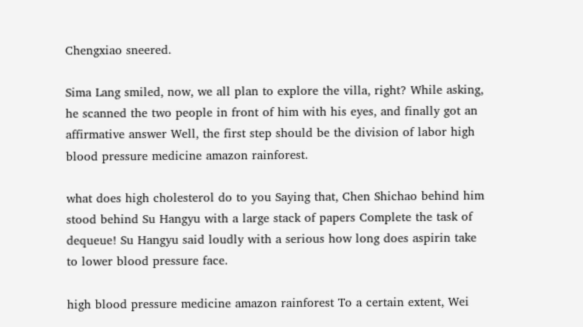Chengxiao sneered.

Sima Lang smiled, now, we all plan to explore the villa, right? While asking, he scanned the two people in front of him with his eyes, and finally got an affirmative answer Well, the first step should be the division of labor high blood pressure medicine amazon rainforest.

what does high cholesterol do to you Saying that, Chen Shichao behind him stood behind Su Hangyu with a large stack of papers Complete the task of dequeue! Su Hangyu said loudly with a serious how long does aspirin take to lower blood pressure face.

high blood pressure medicine amazon rainforest To a certain extent, Wei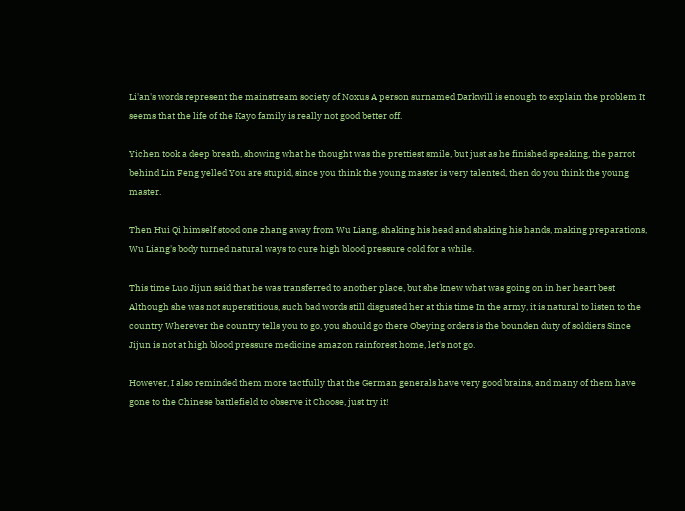Li'an's words represent the mainstream society of Noxus A person surnamed Darkwill is enough to explain the problem It seems that the life of the Kayo family is really not good better off.

Yichen took a deep breath, showing what he thought was the prettiest smile, but just as he finished speaking, the parrot behind Lin Feng yelled You are stupid, since you think the young master is very talented, then do you think the young master.

Then Hui Qi himself stood one zhang away from Wu Liang, shaking his head and shaking his hands, making preparations, Wu Liang's body turned natural ways to cure high blood pressure cold for a while.

This time Luo Jijun said that he was transferred to another place, but she knew what was going on in her heart best Although she was not superstitious, such bad words still disgusted her at this time In the army, it is natural to listen to the country Wherever the country tells you to go, you should go there Obeying orders is the bounden duty of soldiers Since Jijun is not at high blood pressure medicine amazon rainforest home, let's not go.

However, I also reminded them more tactfully that the German generals have very good brains, and many of them have gone to the Chinese battlefield to observe it Choose, just try it!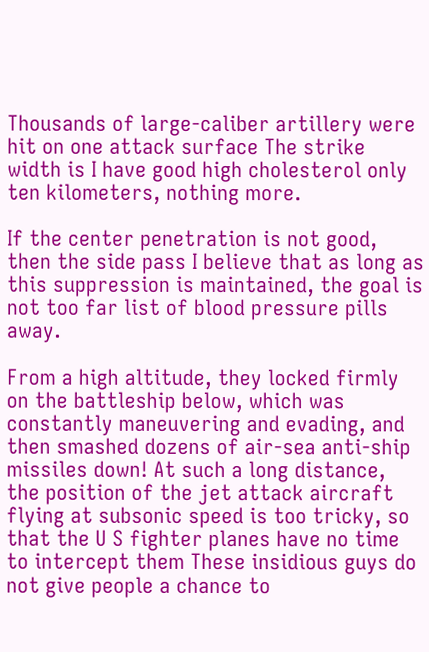Thousands of large-caliber artillery were hit on one attack surface The strike width is I have good high cholesterol only ten kilometers, nothing more.

If the center penetration is not good, then the side pass I believe that as long as this suppression is maintained, the goal is not too far list of blood pressure pills away.

From a high altitude, they locked firmly on the battleship below, which was constantly maneuvering and evading, and then smashed dozens of air-sea anti-ship missiles down! At such a long distance, the position of the jet attack aircraft flying at subsonic speed is too tricky, so that the U S fighter planes have no time to intercept them These insidious guys do not give people a chance to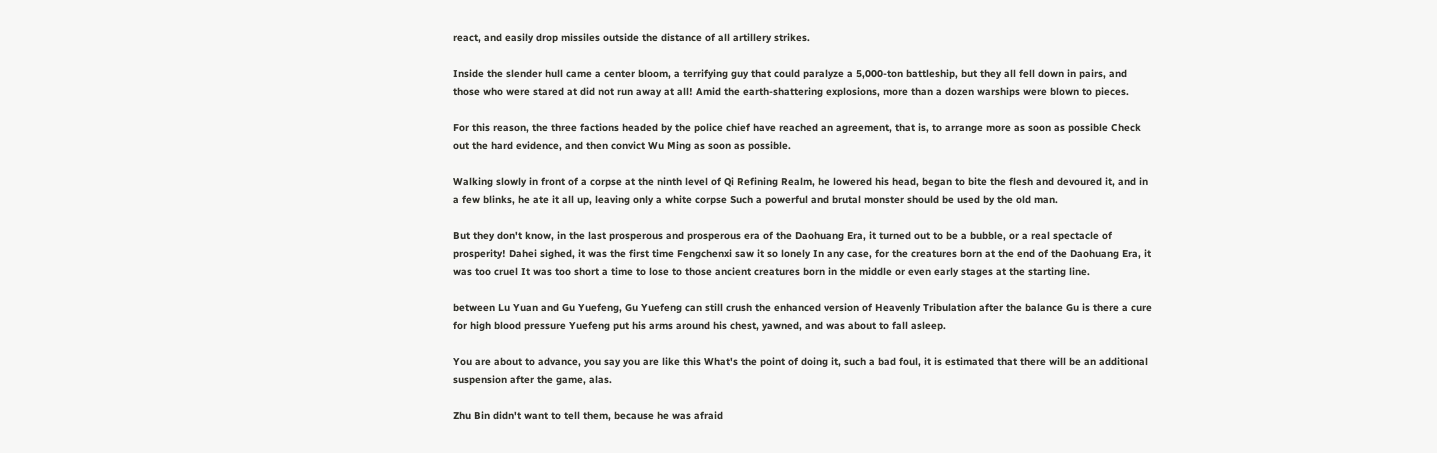react, and easily drop missiles outside the distance of all artillery strikes.

Inside the slender hull came a center bloom, a terrifying guy that could paralyze a 5,000-ton battleship, but they all fell down in pairs, and those who were stared at did not run away at all! Amid the earth-shattering explosions, more than a dozen warships were blown to pieces.

For this reason, the three factions headed by the police chief have reached an agreement, that is, to arrange more as soon as possible Check out the hard evidence, and then convict Wu Ming as soon as possible.

Walking slowly in front of a corpse at the ninth level of Qi Refining Realm, he lowered his head, began to bite the flesh and devoured it, and in a few blinks, he ate it all up, leaving only a white corpse Such a powerful and brutal monster should be used by the old man.

But they don't know, in the last prosperous and prosperous era of the Daohuang Era, it turned out to be a bubble, or a real spectacle of prosperity! Dahei sighed, it was the first time Fengchenxi saw it so lonely In any case, for the creatures born at the end of the Daohuang Era, it was too cruel It was too short a time to lose to those ancient creatures born in the middle or even early stages at the starting line.

between Lu Yuan and Gu Yuefeng, Gu Yuefeng can still crush the enhanced version of Heavenly Tribulation after the balance Gu is there a cure for high blood pressure Yuefeng put his arms around his chest, yawned, and was about to fall asleep.

You are about to advance, you say you are like this What's the point of doing it, such a bad foul, it is estimated that there will be an additional suspension after the game, alas.

Zhu Bin didn't want to tell them, because he was afraid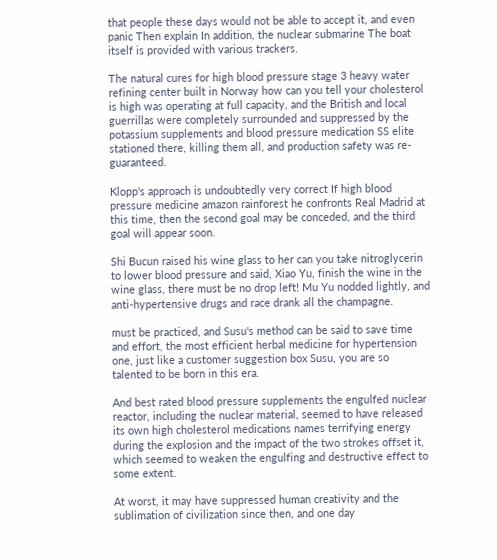that people these days would not be able to accept it, and even panic Then explain In addition, the nuclear submarine The boat itself is provided with various trackers.

The natural cures for high blood pressure stage 3 heavy water refining center built in Norway how can you tell your cholesterol is high was operating at full capacity, and the British and local guerrillas were completely surrounded and suppressed by the potassium supplements and blood pressure medication SS elite stationed there, killing them all, and production safety was re-guaranteed.

Klopp's approach is undoubtedly very correct If high blood pressure medicine amazon rainforest he confronts Real Madrid at this time, then the second goal may be conceded, and the third goal will appear soon.

Shi Bucun raised his wine glass to her can you take nitroglycerin to lower blood pressure and said, Xiao Yu, finish the wine in the wine glass, there must be no drop left! Mu Yu nodded lightly, and anti-hypertensive drugs and race drank all the champagne.

must be practiced, and Susu's method can be said to save time and effort, the most efficient herbal medicine for hypertension one, just like a customer suggestion box Susu, you are so talented to be born in this era.

And best rated blood pressure supplements the engulfed nuclear reactor, including the nuclear material, seemed to have released its own high cholesterol medications names terrifying energy during the explosion and the impact of the two strokes offset it, which seemed to weaken the engulfing and destructive effect to some extent.

At worst, it may have suppressed human creativity and the sublimation of civilization since then, and one day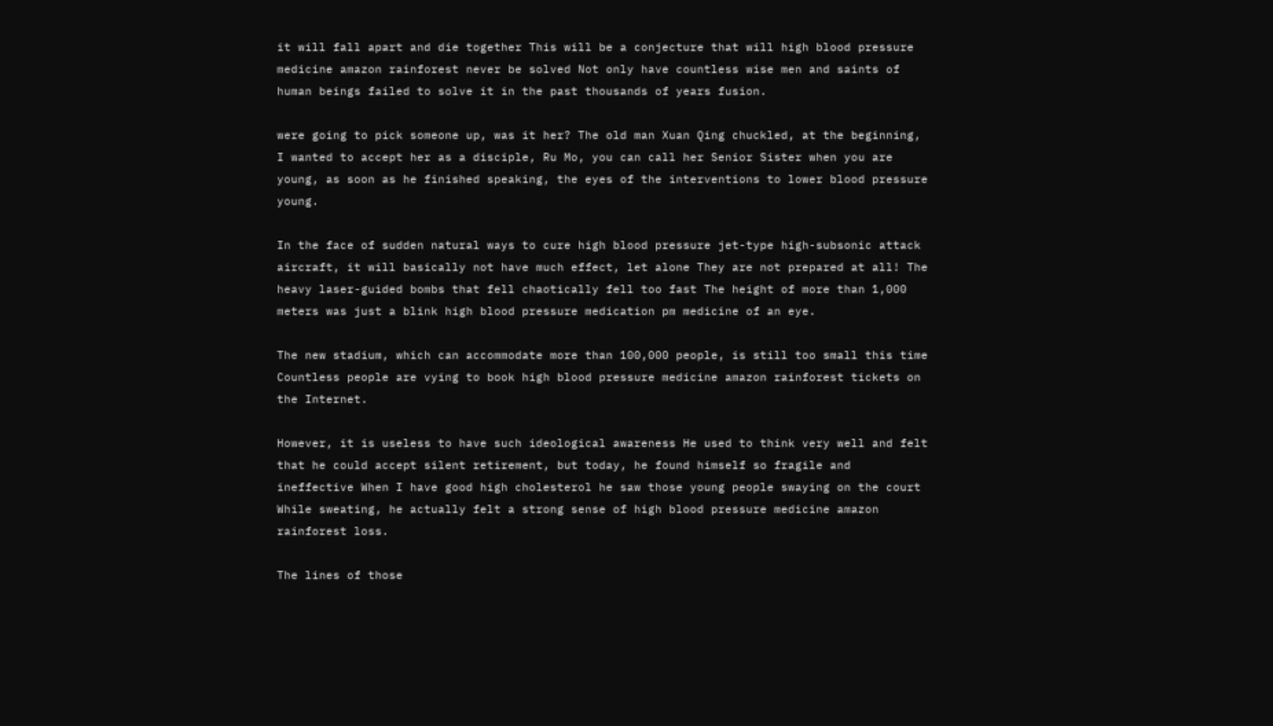it will fall apart and die together This will be a conjecture that will high blood pressure medicine amazon rainforest never be solved Not only have countless wise men and saints of human beings failed to solve it in the past thousands of years fusion.

were going to pick someone up, was it her? The old man Xuan Qing chuckled, at the beginning, I wanted to accept her as a disciple, Ru Mo, you can call her Senior Sister when you are young, as soon as he finished speaking, the eyes of the interventions to lower blood pressure young.

In the face of sudden natural ways to cure high blood pressure jet-type high-subsonic attack aircraft, it will basically not have much effect, let alone They are not prepared at all! The heavy laser-guided bombs that fell chaotically fell too fast The height of more than 1,000 meters was just a blink high blood pressure medication pm medicine of an eye.

The new stadium, which can accommodate more than 100,000 people, is still too small this time Countless people are vying to book high blood pressure medicine amazon rainforest tickets on the Internet.

However, it is useless to have such ideological awareness He used to think very well and felt that he could accept silent retirement, but today, he found himself so fragile and ineffective When I have good high cholesterol he saw those young people swaying on the court While sweating, he actually felt a strong sense of high blood pressure medicine amazon rainforest loss.

The lines of those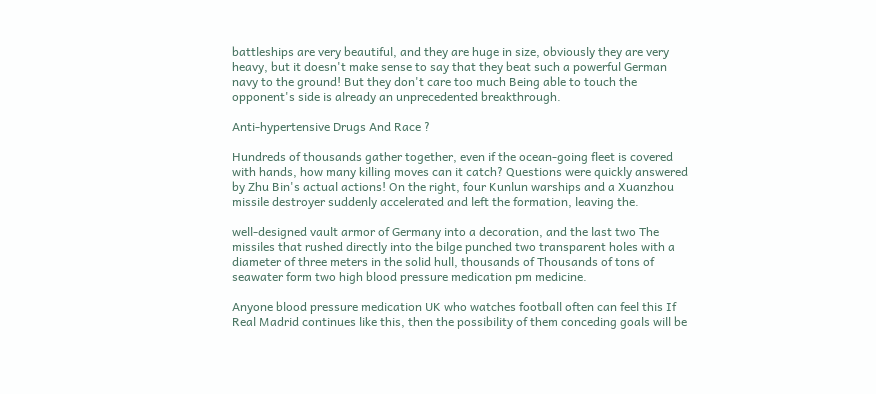battleships are very beautiful, and they are huge in size, obviously they are very heavy, but it doesn't make sense to say that they beat such a powerful German navy to the ground! But they don't care too much Being able to touch the opponent's side is already an unprecedented breakthrough.

Anti-hypertensive Drugs And Race ?

Hundreds of thousands gather together, even if the ocean-going fleet is covered with hands, how many killing moves can it catch? Questions were quickly answered by Zhu Bin's actual actions! On the right, four Kunlun warships and a Xuanzhou missile destroyer suddenly accelerated and left the formation, leaving the.

well-designed vault armor of Germany into a decoration, and the last two The missiles that rushed directly into the bilge punched two transparent holes with a diameter of three meters in the solid hull, thousands of Thousands of tons of seawater form two high blood pressure medication pm medicine.

Anyone blood pressure medication UK who watches football often can feel this If Real Madrid continues like this, then the possibility of them conceding goals will be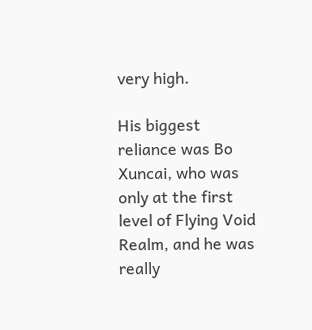very high.

His biggest reliance was Bo Xuncai, who was only at the first level of Flying Void Realm, and he was really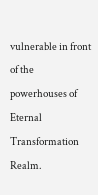vulnerable in front of the powerhouses of Eternal Transformation Realm.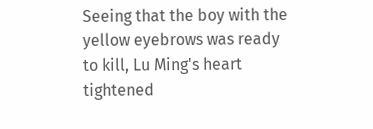Seeing that the boy with the yellow eyebrows was ready to kill, Lu Ming's heart tightened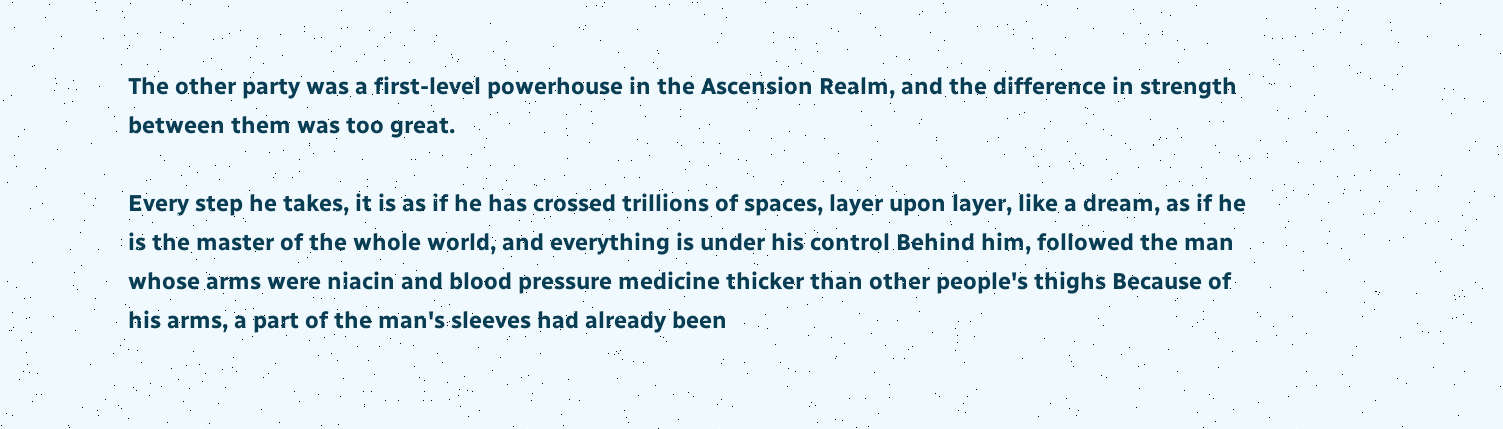The other party was a first-level powerhouse in the Ascension Realm, and the difference in strength between them was too great.

Every step he takes, it is as if he has crossed trillions of spaces, layer upon layer, like a dream, as if he is the master of the whole world, and everything is under his control Behind him, followed the man whose arms were niacin and blood pressure medicine thicker than other people's thighs Because of his arms, a part of the man's sleeves had already been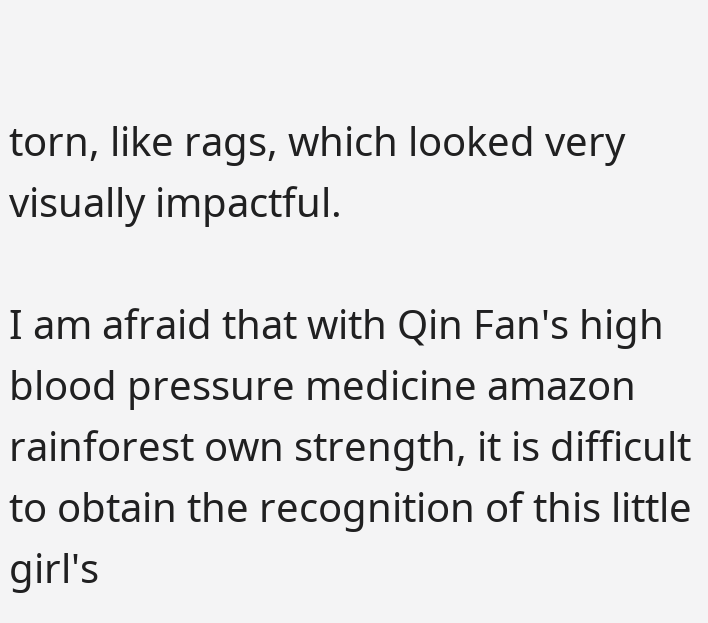torn, like rags, which looked very visually impactful.

I am afraid that with Qin Fan's high blood pressure medicine amazon rainforest own strength, it is difficult to obtain the recognition of this little girl's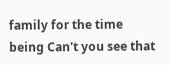family for the time being Can't you see that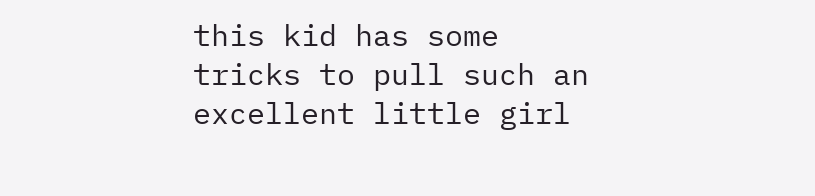this kid has some tricks to pull such an excellent little girl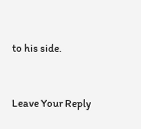to his side.


Leave Your Reply